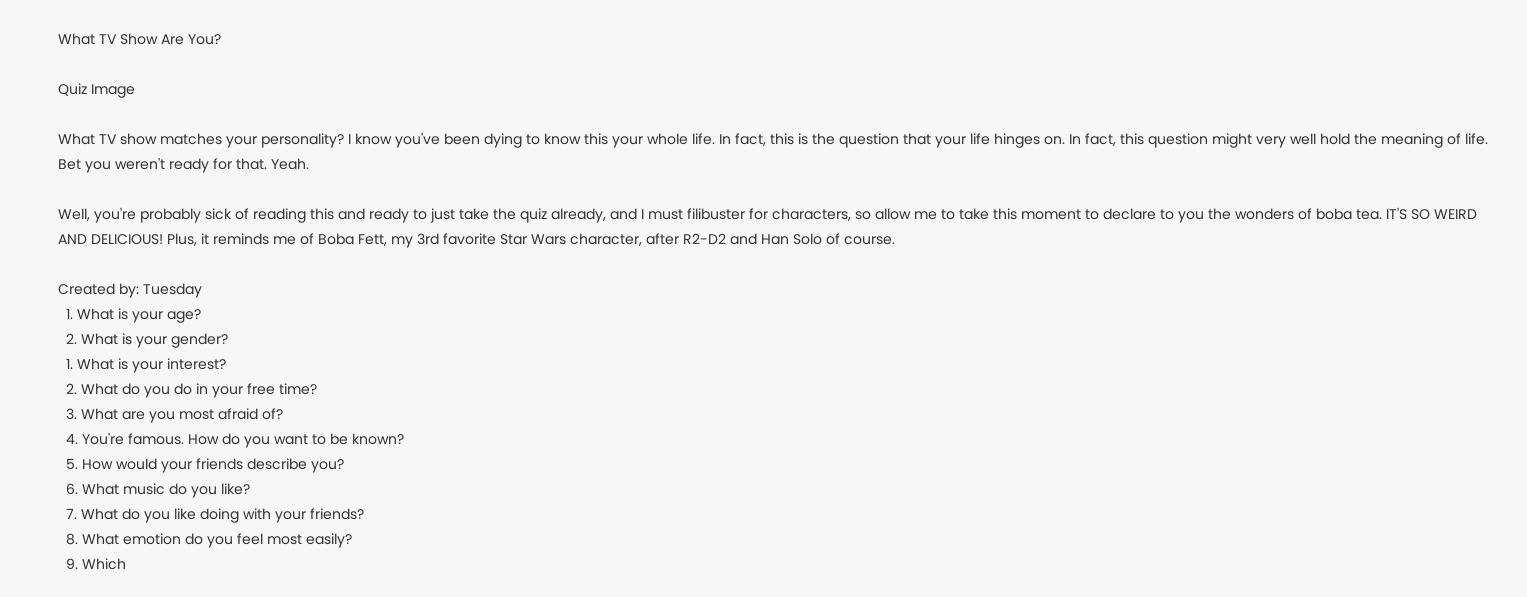What TV Show Are You?

Quiz Image

What TV show matches your personality? I know you've been dying to know this your whole life. In fact, this is the question that your life hinges on. In fact, this question might very well hold the meaning of life. Bet you weren't ready for that. Yeah.

Well, you're probably sick of reading this and ready to just take the quiz already, and I must filibuster for characters, so allow me to take this moment to declare to you the wonders of boba tea. IT'S SO WEIRD AND DELICIOUS! Plus, it reminds me of Boba Fett, my 3rd favorite Star Wars character, after R2-D2 and Han Solo of course.

Created by: Tuesday
  1. What is your age?
  2. What is your gender?
  1. What is your interest?
  2. What do you do in your free time?
  3. What are you most afraid of?
  4. You're famous. How do you want to be known?
  5. How would your friends describe you?
  6. What music do you like?
  7. What do you like doing with your friends?
  8. What emotion do you feel most easily?
  9. Which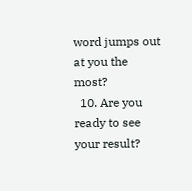word jumps out at you the most?
  10. Are you ready to see your result?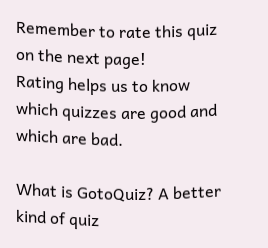Remember to rate this quiz on the next page!
Rating helps us to know which quizzes are good and which are bad.

What is GotoQuiz? A better kind of quiz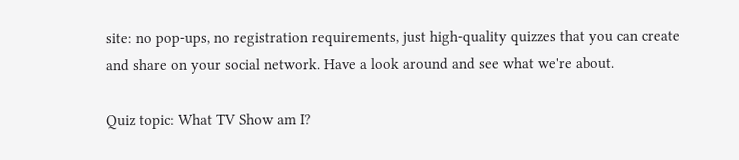site: no pop-ups, no registration requirements, just high-quality quizzes that you can create and share on your social network. Have a look around and see what we're about.

Quiz topic: What TV Show am I?